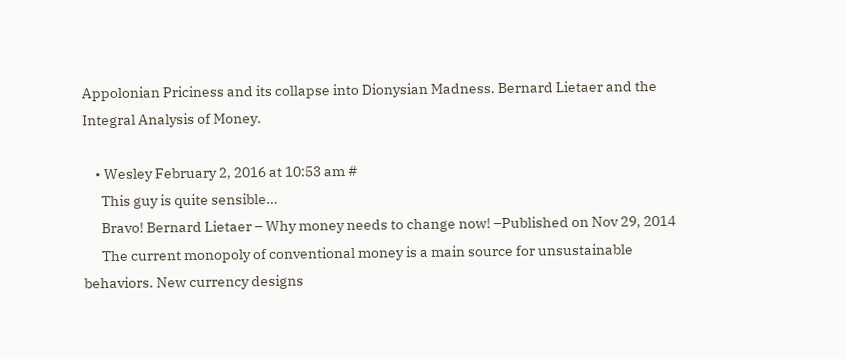Appolonian Priciness and its collapse into Dionysian Madness. Bernard Lietaer and the Integral Analysis of Money.

    • Wesley February 2, 2016 at 10:53 am #
      This guy is quite sensible…
      Bravo! Bernard Lietaer – Why money needs to change now! –Published on Nov 29, 2014
      The current monopoly of conventional money is a main source for unsustainable behaviors. New currency designs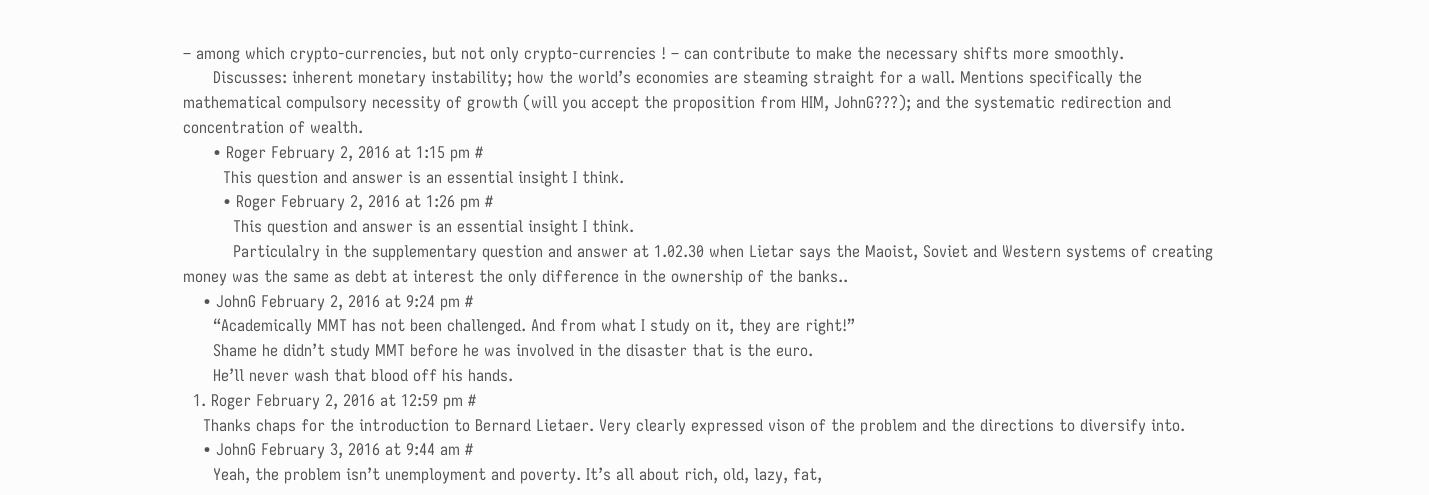– among which crypto-currencies, but not only crypto-currencies ! – can contribute to make the necessary shifts more smoothly.
      Discusses: inherent monetary instability; how the world’s economies are steaming straight for a wall. Mentions specifically the mathematical compulsory necessity of growth (will you accept the proposition from HIM, JohnG???); and the systematic redirection and concentration of wealth.
      • Roger February 2, 2016 at 1:15 pm #
        This question and answer is an essential insight I think.
        • Roger February 2, 2016 at 1:26 pm #
          This question and answer is an essential insight I think.
          Particulalry in the supplementary question and answer at 1.02.30 when Lietar says the Maoist, Soviet and Western systems of creating money was the same as debt at interest the only difference in the ownership of the banks..
    • JohnG February 2, 2016 at 9:24 pm #
      “Academically MMT has not been challenged. And from what I study on it, they are right!”
      Shame he didn’t study MMT before he was involved in the disaster that is the euro.
      He’ll never wash that blood off his hands.
  1. Roger February 2, 2016 at 12:59 pm #
    Thanks chaps for the introduction to Bernard Lietaer. Very clearly expressed vison of the problem and the directions to diversify into.
    • JohnG February 3, 2016 at 9:44 am #
      Yeah, the problem isn’t unemployment and poverty. It’s all about rich, old, lazy, fat,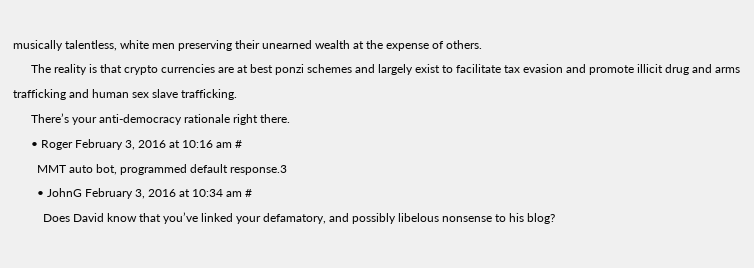musically talentless, white men preserving their unearned wealth at the expense of others.
      The reality is that crypto currencies are at best ponzi schemes and largely exist to facilitate tax evasion and promote illicit drug and arms trafficking and human sex slave trafficking.
      There’s your anti-democracy rationale right there.
      • Roger February 3, 2016 at 10:16 am #
        MMT auto bot, programmed default response.3
        • JohnG February 3, 2016 at 10:34 am #
          Does David know that you’ve linked your defamatory, and possibly libelous nonsense to his blog?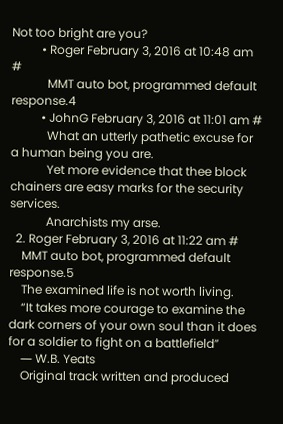Not too bright are you?
          • Roger February 3, 2016 at 10:48 am #
            MMT auto bot, programmed default response.4
          • JohnG February 3, 2016 at 11:01 am #
            What an utterly pathetic excuse for a human being you are.
            Yet more evidence that thee block chainers are easy marks for the security services.
            Anarchists my arse.
  2. Roger February 3, 2016 at 11:22 am #
    MMT auto bot, programmed default response.5
    The examined life is not worth living.
    “It takes more courage to examine the dark corners of your own soul than it does for a soldier to fight on a battlefield”
    ― W.B. Yeats
    Original track written and produced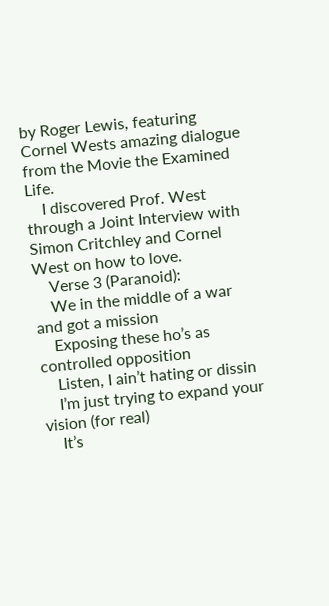by Roger Lewis, featuring Cornel Wests amazing dialogue from the Movie the Examined Life.
    I discovered Prof. West through a Joint Interview with Simon Critchley and Cornel West on how to love.
    Verse 3 (Paranoid):
    We in the middle of a war and got a mission
    Exposing these ho’s as controlled opposition
    Listen, I ain’t hating or dissin
    I’m just trying to expand your vision (for real)
    It’s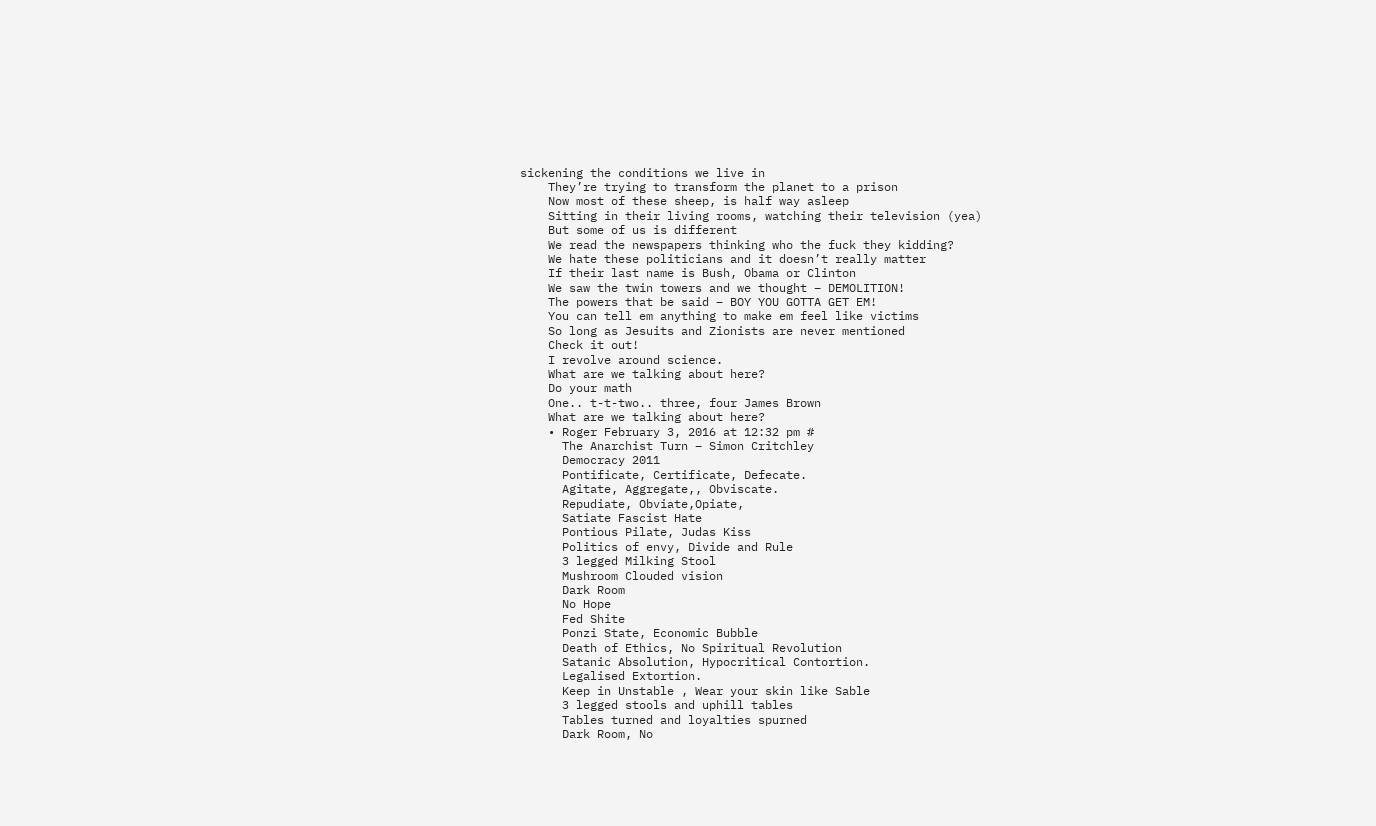sickening the conditions we live in
    They’re trying to transform the planet to a prison
    Now most of these sheep, is half way asleep
    Sitting in their living rooms, watching their television (yea)
    But some of us is different
    We read the newspapers thinking who the fuck they kidding?
    We hate these politicians and it doesn’t really matter
    If their last name is Bush, Obama or Clinton
    We saw the twin towers and we thought – DEMOLITION!
    The powers that be said – BOY YOU GOTTA GET EM!
    You can tell em anything to make em feel like victims
    So long as Jesuits and Zionists are never mentioned
    Check it out!
    I revolve around science.
    What are we talking about here?
    Do your math
    One.. t-t-two.. three, four James Brown
    What are we talking about here?
    • Roger February 3, 2016 at 12:32 pm #
      The Anarchist Turn – Simon Critchley
      Democracy 2011
      Pontificate, Certificate, Defecate.
      Agitate, Aggregate,, Obviscate.
      Repudiate, Obviate,Opiate,
      Satiate Fascist Hate
      Pontious Pilate, Judas Kiss
      Politics of envy, Divide and Rule
      3 legged Milking Stool
      Mushroom Clouded vision
      Dark Room
      No Hope
      Fed Shite
      Ponzi State, Economic Bubble
      Death of Ethics, No Spiritual Revolution
      Satanic Absolution, Hypocritical Contortion.
      Legalised Extortion.
      Keep in Unstable , Wear your skin like Sable
      3 legged stools and uphill tables
      Tables turned and loyalties spurned
      Dark Room, No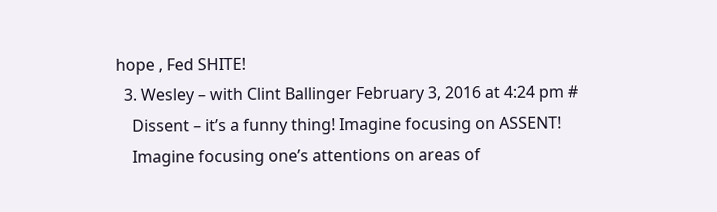hope , Fed SHITE!
  3. Wesley – with Clint Ballinger February 3, 2016 at 4:24 pm #
    Dissent – it’s a funny thing! Imagine focusing on ASSENT!
    Imagine focusing one’s attentions on areas of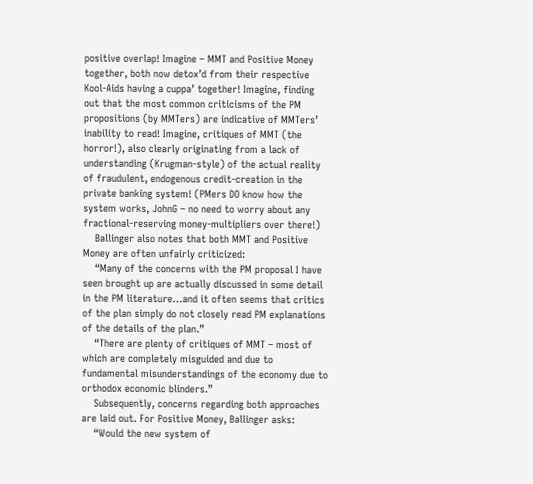positive overlap! Imagine – MMT and Positive Money together, both now detox’d from their respective Kool-Aids having a cuppa’ together! Imagine, finding out that the most common criticisms of the PM propositions (by MMTers) are indicative of MMTers’ inability to read! Imagine, critiques of MMT (the horror!), also clearly originating from a lack of understanding (Krugman-style) of the actual reality of fraudulent, endogenous credit-creation in the private banking system! (PMers DO know how the system works, JohnG – no need to worry about any fractional-reserving money-multipliers over there!)
    Ballinger also notes that both MMT and Positive Money are often unfairly criticized:
    “Many of the concerns with the PM proposal I have seen brought up are actually discussed in some detail in the PM literature…and it often seems that critics of the plan simply do not closely read PM explanations of the details of the plan.”
    “There are plenty of critiques of MMT – most of which are completely misguided and due to fundamental misunderstandings of the economy due to orthodox economic blinders.”
    Subsequently, concerns regarding both approaches are laid out. For Positive Money, Ballinger asks:
    “Would the new system of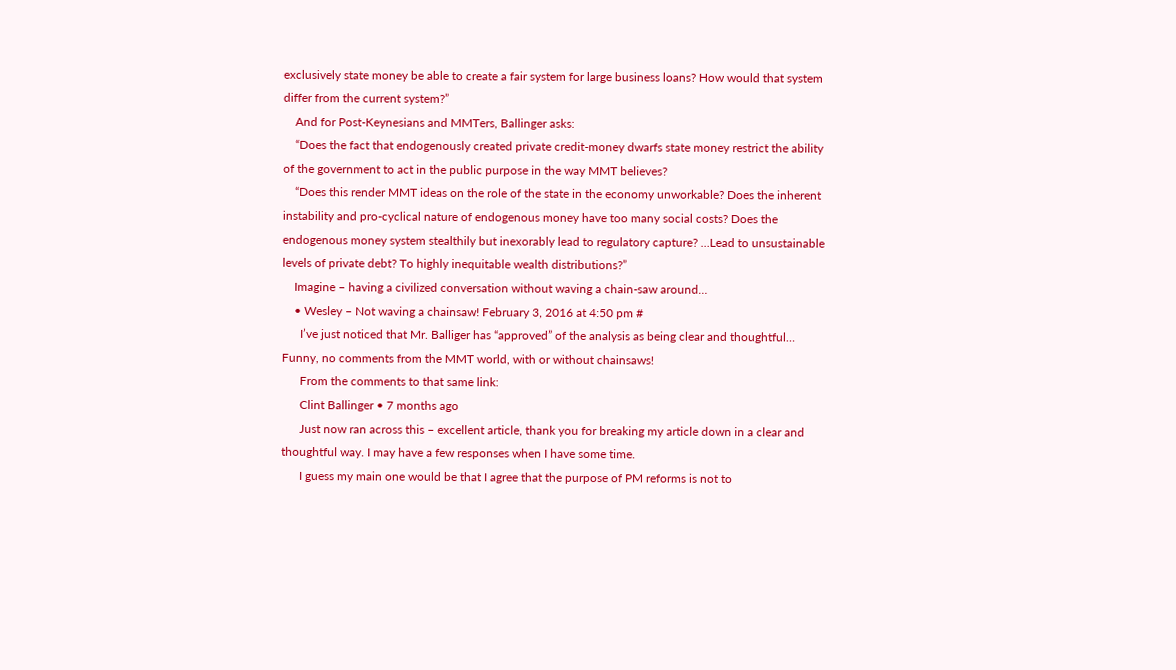exclusively state money be able to create a fair system for large business loans? How would that system differ from the current system?”
    And for Post-Keynesians and MMTers, Ballinger asks:
    “Does the fact that endogenously created private credit-money dwarfs state money restrict the ability of the government to act in the public purpose in the way MMT believes?
    “Does this render MMT ideas on the role of the state in the economy unworkable? Does the inherent instability and pro-cyclical nature of endogenous money have too many social costs? Does the endogenous money system stealthily but inexorably lead to regulatory capture? …Lead to unsustainable levels of private debt? To highly inequitable wealth distributions?”
    Imagine – having a civilized conversation without waving a chain-saw around…
    • Wesley – Not waving a chainsaw! February 3, 2016 at 4:50 pm #
      I’ve just noticed that Mr. Balliger has “approved” of the analysis as being clear and thoughtful… Funny, no comments from the MMT world, with or without chainsaws!
      From the comments to that same link:
      Clint Ballinger • 7 months ago
      Just now ran across this – excellent article, thank you for breaking my article down in a clear and thoughtful way. I may have a few responses when I have some time.
      I guess my main one would be that I agree that the purpose of PM reforms is not to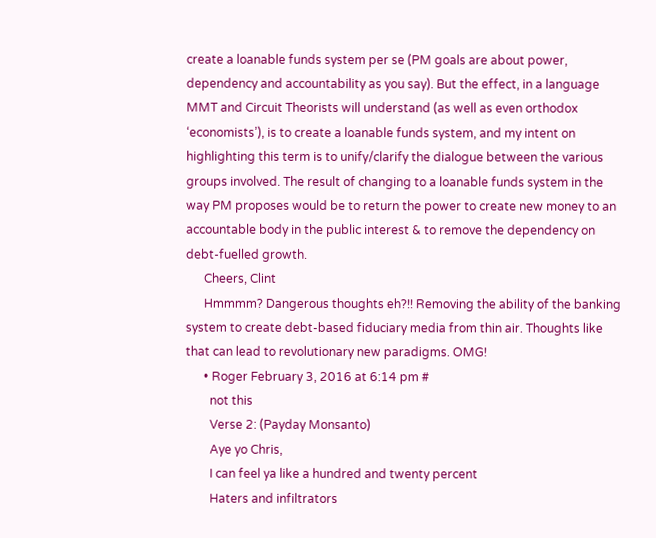create a loanable funds system per se (PM goals are about power, dependency and accountability as you say). But the effect, in a language MMT and Circuit Theorists will understand (as well as even orthodox ‘economists’), is to create a loanable funds system, and my intent on highlighting this term is to unify/clarify the dialogue between the various groups involved. The result of changing to a loanable funds system in the way PM proposes would be to return the power to create new money to an accountable body in the public interest & to remove the dependency on debt-fuelled growth.
      Cheers, Clint
      Hmmmm? Dangerous thoughts eh?!! Removing the ability of the banking system to create debt-based fiduciary media from thin air. Thoughts like that can lead to revolutionary new paradigms. OMG!
      • Roger February 3, 2016 at 6:14 pm #
        not this
        Verse 2: (Payday Monsanto)
        Aye yo Chris,
        I can feel ya like a hundred and twenty percent
        Haters and infiltrators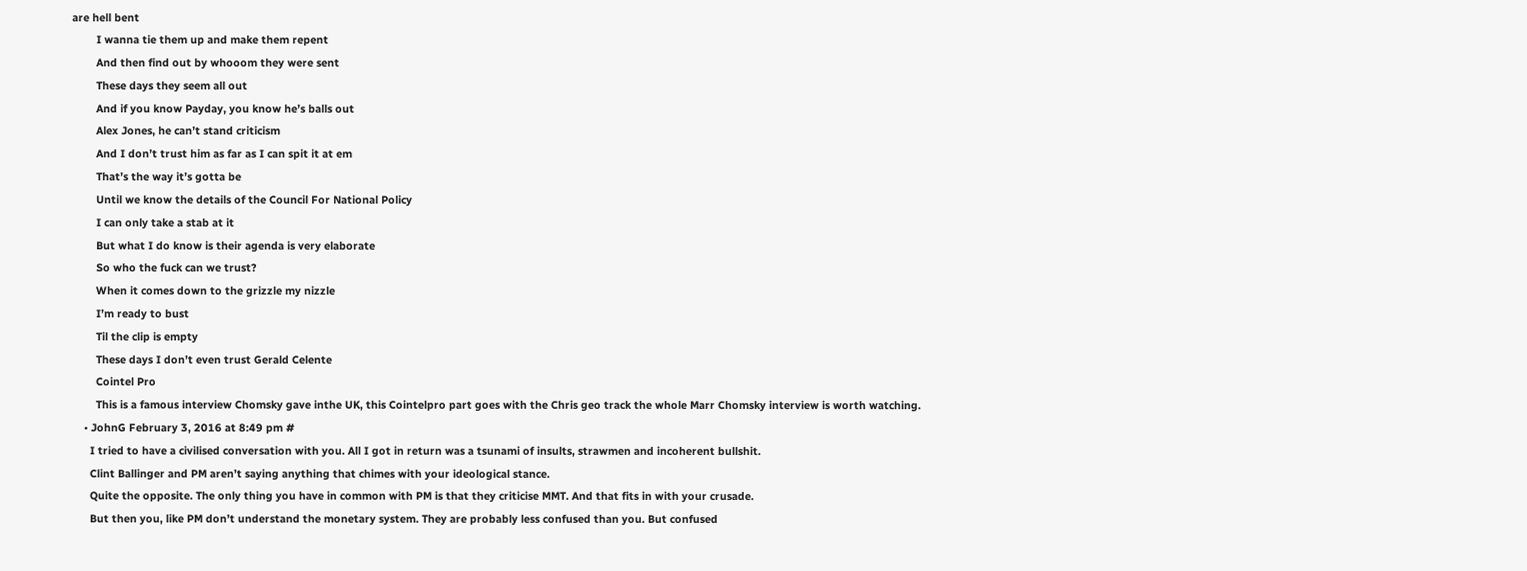are hell bent
        I wanna tie them up and make them repent
        And then find out by whooom they were sent
        These days they seem all out
        And if you know Payday, you know he’s balls out
        Alex Jones, he can’t stand criticism
        And I don’t trust him as far as I can spit it at em
        That’s the way it’s gotta be
        Until we know the details of the Council For National Policy
        I can only take a stab at it
        But what I do know is their agenda is very elaborate
        So who the fuck can we trust?
        When it comes down to the grizzle my nizzle
        I’m ready to bust
        Til the clip is empty
        These days I don’t even trust Gerald Celente
        Cointel Pro
        This is a famous interview Chomsky gave inthe UK, this Cointelpro part goes with the Chris geo track the whole Marr Chomsky interview is worth watching.
    • JohnG February 3, 2016 at 8:49 pm #
      I tried to have a civilised conversation with you. All I got in return was a tsunami of insults, strawmen and incoherent bullshit.
      Clint Ballinger and PM aren’t saying anything that chimes with your ideological stance.
      Quite the opposite. The only thing you have in common with PM is that they criticise MMT. And that fits in with your crusade.
      But then you, like PM don’t understand the monetary system. They are probably less confused than you. But confused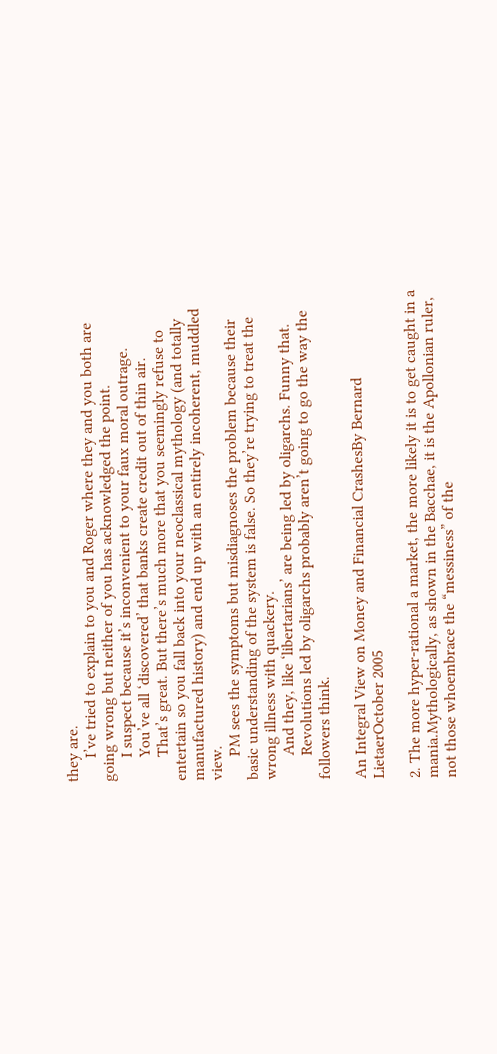they are.
      I’ve tried to explain to you and Roger where they and you both are going wrong but neither of you has acknowledged the point.
      I suspect because it’s inconvenient to your faux moral outrage.
      You’ve all ‘discovered’ that banks create credit out of thin air.
      That’s great. But there’s much more that you seemingly refuse to entertain so you fall back into your neoclassical mythology (and totally manufactured history) and end up with an entirely incoherent, muddled view.
      PM sees the symptoms but misdiagnoses the problem because their basic understanding of the system is false. So they’re trying to treat the wrong illness with quackery.
      And they, like ‘libertarians’ are being led by oligarchs. Funny that.
      Revolutions led by oligarchs probably aren’t going to go the way the followers think.

An Integral View on Money and Financial CrashesBy Bernard LietaerOctober 2005

2. The more hyper-rational a market, the more likely it is to get caught in a mania.Mythologically, as shown in the Bacchae, it is the Apollonian ruler, not those whoembrace the “messiness” of the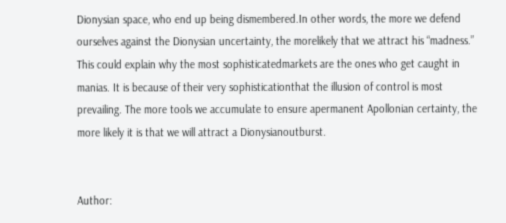Dionysian space, who end up being dismembered.In other words, the more we defend ourselves against the Dionysian uncertainty, the morelikely that we attract his “madness.” This could explain why the most sophisticatedmarkets are the ones who get caught in manias. It is because of their very sophisticationthat the illusion of control is most prevailing. The more tools we accumulate to ensure apermanent Apollonian certainty, the more likely it is that we will attract a Dionysianoutburst.


Author: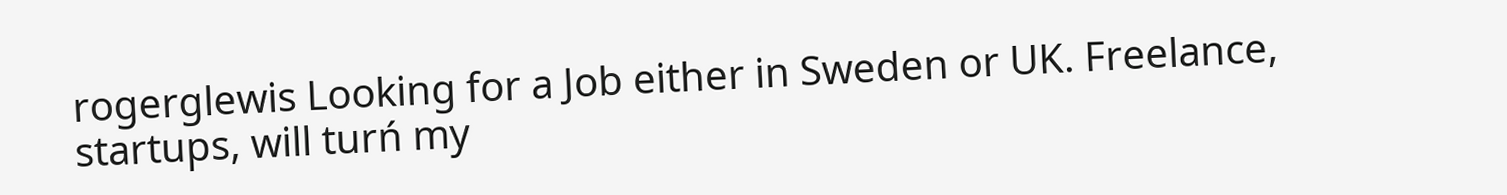rogerglewis Looking for a Job either in Sweden or UK. Freelance, startups, will turń my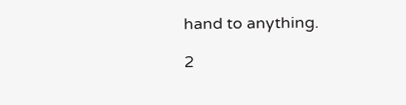hand to anything.

2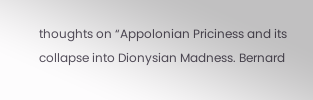thoughts on “Appolonian Priciness and its collapse into Dionysian Madness. Bernard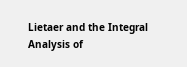Lietaer and the Integral Analysis of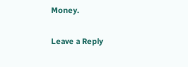Money.

Leave a Reply